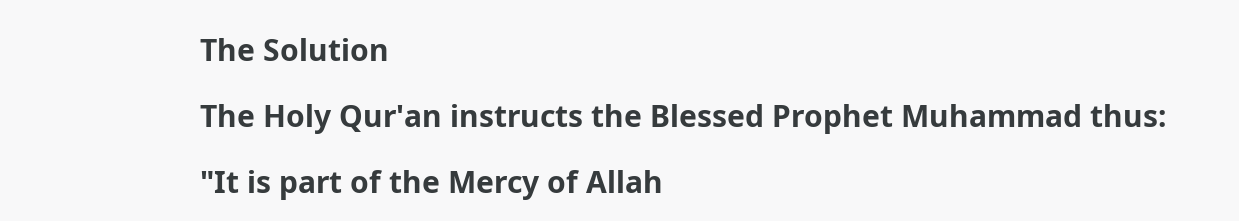The Solution

The Holy Qur'an instructs the Blessed Prophet Muhammad thus:

"It is part of the Mercy of Allah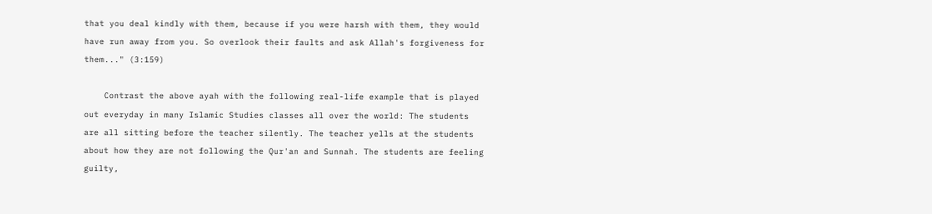that you deal kindly with them, because if you were harsh with them, they would have run away from you. So overlook their faults and ask Allah's forgiveness for them..." (3:159)

    Contrast the above ayah with the following real-life example that is played out everyday in many Islamic Studies classes all over the world: The students are all sitting before the teacher silently. The teacher yells at the students about how they are not following the Qur'an and Sunnah. The students are feeling guilty,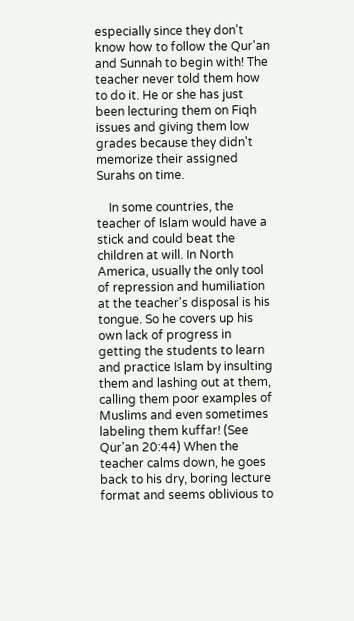especially since they don't know how to follow the Qur'an and Sunnah to begin with! The teacher never told them how to do it. He or she has just been lecturing them on Fiqh issues and giving them low grades because they didn't memorize their assigned Surahs on time.

    In some countries, the teacher of Islam would have a stick and could beat the children at will. In North America, usually the only tool of repression and humiliation at the teacher's disposal is his tongue. So he covers up his own lack of progress in getting the students to learn and practice Islam by insulting them and lashing out at them, calling them poor examples of Muslims and even sometimes labeling them kuffar! (See Qur'an 20:44) When the teacher calms down, he goes back to his dry, boring lecture format and seems oblivious to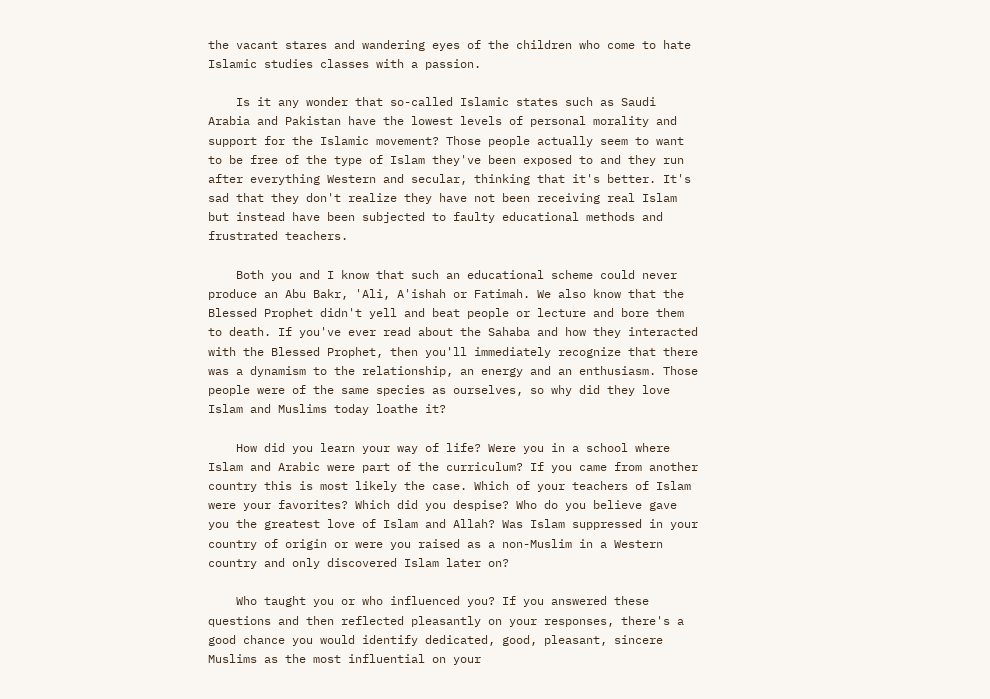the vacant stares and wandering eyes of the children who come to hate Islamic studies classes with a passion.

    Is it any wonder that so-called Islamic states such as Saudi Arabia and Pakistan have the lowest levels of personal morality and support for the Islamic movement? Those people actually seem to want to be free of the type of Islam they've been exposed to and they run after everything Western and secular, thinking that it's better. It's sad that they don't realize they have not been receiving real Islam but instead have been subjected to faulty educational methods and frustrated teachers.

    Both you and I know that such an educational scheme could never produce an Abu Bakr, 'Ali, A'ishah or Fatimah. We also know that the Blessed Prophet didn't yell and beat people or lecture and bore them to death. If you've ever read about the Sahaba and how they interacted with the Blessed Prophet, then you'll immediately recognize that there was a dynamism to the relationship, an energy and an enthusiasm. Those people were of the same species as ourselves, so why did they love Islam and Muslims today loathe it?

    How did you learn your way of life? Were you in a school where Islam and Arabic were part of the curriculum? If you came from another country this is most likely the case. Which of your teachers of Islam were your favorites? Which did you despise? Who do you believe gave you the greatest love of Islam and Allah? Was Islam suppressed in your country of origin or were you raised as a non-Muslim in a Western country and only discovered Islam later on?

    Who taught you or who influenced you? If you answered these questions and then reflected pleasantly on your responses, there's a good chance you would identify dedicated, good, pleasant, sincere Muslims as the most influential on your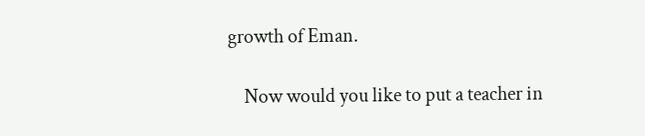growth of Eman.

    Now would you like to put a teacher in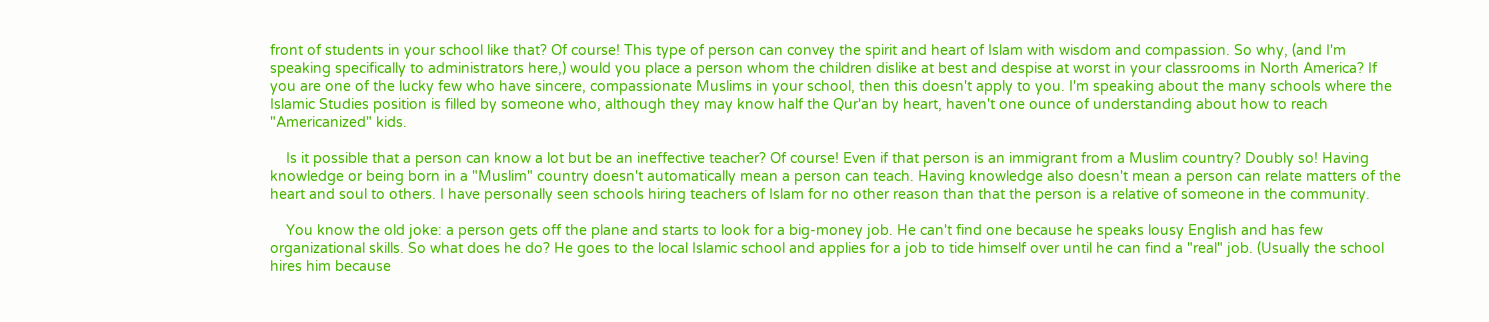front of students in your school like that? Of course! This type of person can convey the spirit and heart of Islam with wisdom and compassion. So why, (and I'm speaking specifically to administrators here,) would you place a person whom the children dislike at best and despise at worst in your classrooms in North America? If you are one of the lucky few who have sincere, compassionate Muslims in your school, then this doesn't apply to you. I'm speaking about the many schools where the Islamic Studies position is filled by someone who, although they may know half the Qur'an by heart, haven't one ounce of understanding about how to reach "Americanized" kids.

    Is it possible that a person can know a lot but be an ineffective teacher? Of course! Even if that person is an immigrant from a Muslim country? Doubly so! Having knowledge or being born in a "Muslim" country doesn't automatically mean a person can teach. Having knowledge also doesn't mean a person can relate matters of the heart and soul to others. I have personally seen schools hiring teachers of Islam for no other reason than that the person is a relative of someone in the community.

    You know the old joke: a person gets off the plane and starts to look for a big-money job. He can't find one because he speaks lousy English and has few organizational skills. So what does he do? He goes to the local Islamic school and applies for a job to tide himself over until he can find a "real" job. (Usually the school hires him because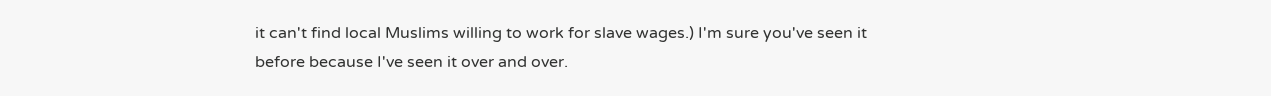it can't find local Muslims willing to work for slave wages.) I'm sure you've seen it before because I've seen it over and over.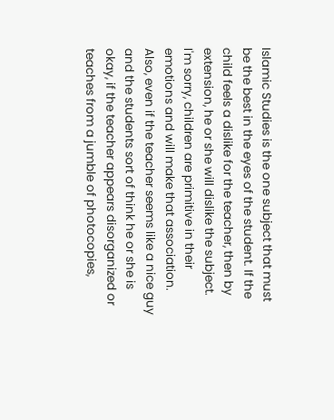Islamic Studies is the one subject that must be the best in the eyes of the student. If the child feels a dislike for the teacher, then by extension, he or she will dislike the subject. I'm sorry, children are primitive in their emotions and will make that association. Also, even if the teacher seems like a nice guy and the students sort of think he or she is okay, if the teacher appears disorganized or teaches from a jumble of photocopies,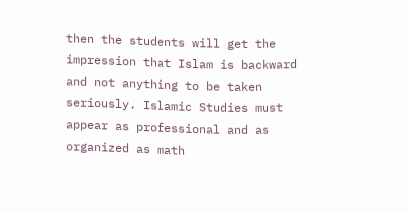then the students will get the impression that Islam is backward and not anything to be taken seriously. Islamic Studies must appear as professional and as organized as math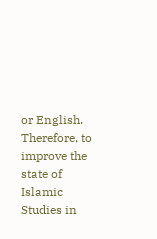or English. Therefore, to improve the state of Islamic Studies in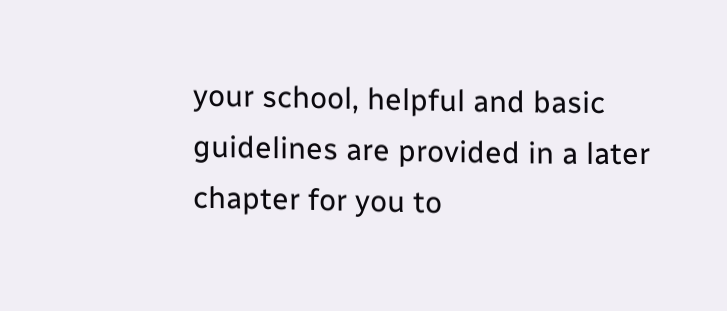your school, helpful and basic guidelines are provided in a later chapter for you to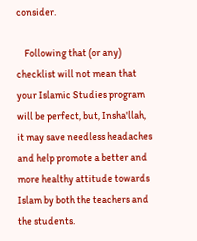consider.

    Following that (or any) checklist will not mean that your Islamic Studies program will be perfect, but, Insha'llah, it may save needless headaches and help promote a better and more healthy attitude towards Islam by both the teachers and the students.